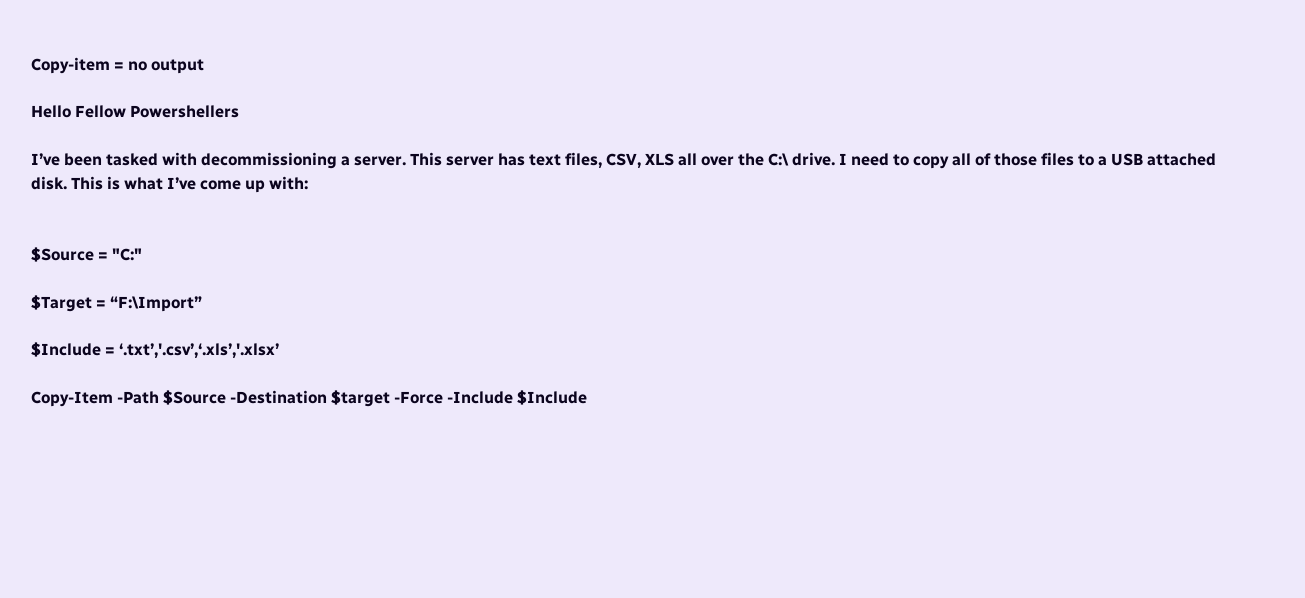Copy-item = no output

Hello Fellow Powershellers

I’ve been tasked with decommissioning a server. This server has text files, CSV, XLS all over the C:\ drive. I need to copy all of those files to a USB attached disk. This is what I’ve come up with:


$Source = "C:"

$Target = “F:\Import”

$Include = ‘.txt’,'.csv’,‘.xls’,'.xlsx’

Copy-Item -Path $Source -Destination $target -Force -Include $Include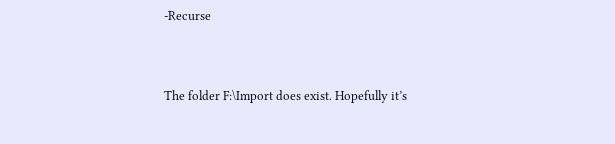-Recurse


The folder F:\Import does exist. Hopefully it’s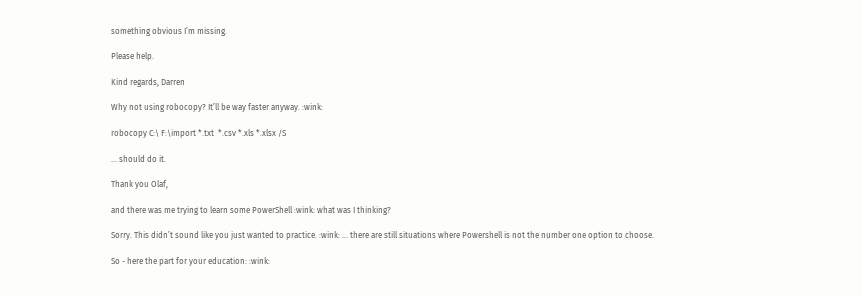something obvious I’m missing.

Please help.

Kind regards, Darren

Why not using robocopy? It’ll be way faster anyway. :wink:

robocopy C:\ F:\import *.txt  *.csv *.xls *.xlsx /S

… should do it.

Thank you Olaf,

and there was me trying to learn some PowerShell :wink: what was I thinking?

Sorry. This didn’t sound like you just wanted to practice. :wink: … there are still situations where Powershell is not the number one option to choose.

So - here the part for your education: :wink: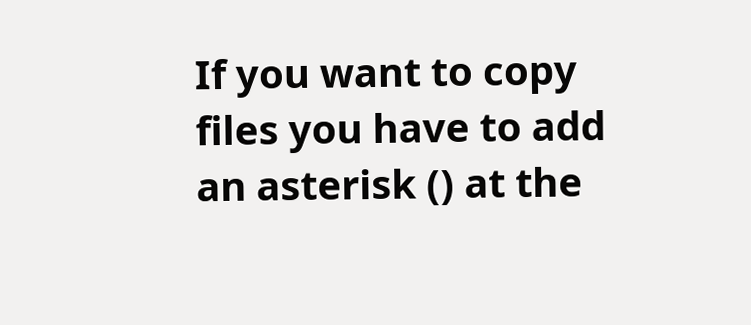If you want to copy files you have to add an asterisk () at the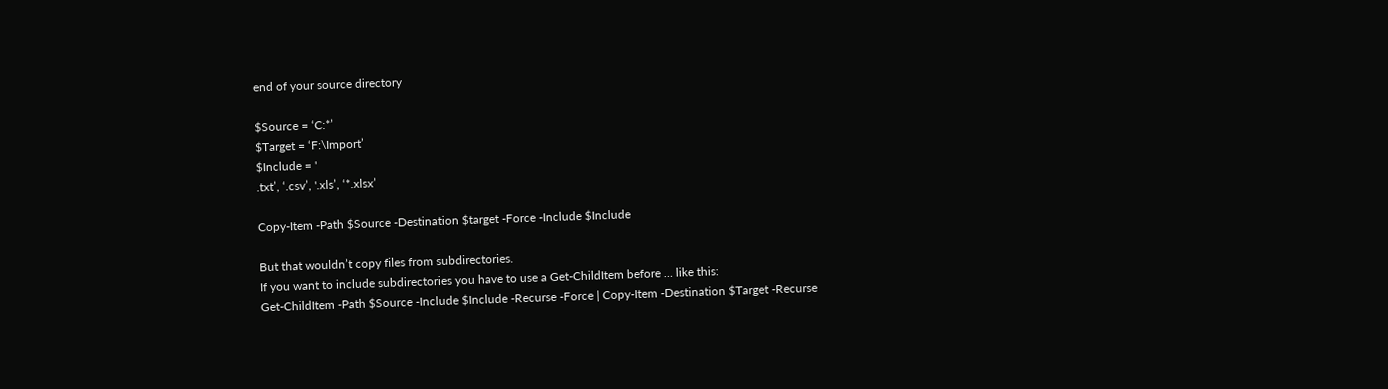end of your source directory

$Source = ‘C:*’
$Target = ‘F:\Import’
$Include = '
.txt’, ‘.csv’, '.xls’, ‘*.xlsx’

Copy-Item -Path $Source -Destination $target -Force -Include $Include

But that wouldn’t copy files from subdirectories.
If you want to include subdirectories you have to use a Get-ChildItem before … like this:
Get-ChildItem -Path $Source -Include $Include -Recurse -Force | Copy-Item -Destination $Target -Recurse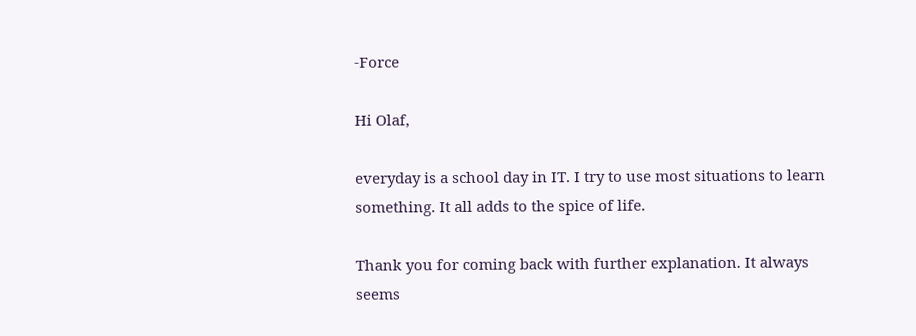-Force

Hi Olaf,

everyday is a school day in IT. I try to use most situations to learn something. It all adds to the spice of life.

Thank you for coming back with further explanation. It always seems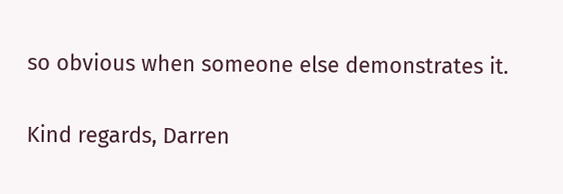so obvious when someone else demonstrates it.

Kind regards, Darren